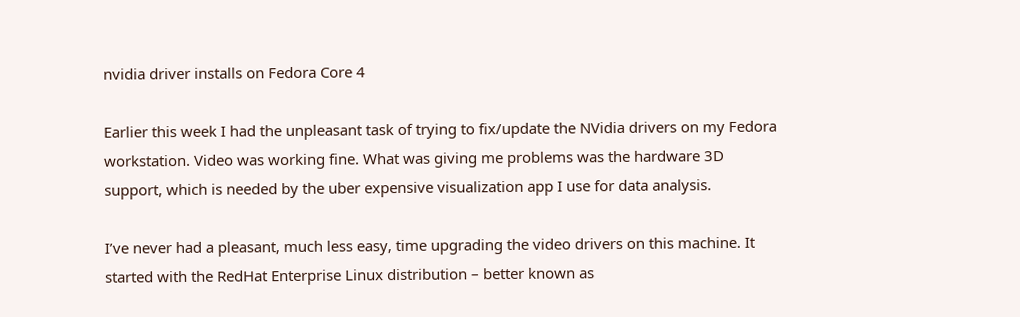nvidia driver installs on Fedora Core 4

Earlier this week I had the unpleasant task of trying to fix/update the NVidia drivers on my Fedora workstation. Video was working fine. What was giving me problems was the hardware 3D support, which is needed by the uber expensive visualization app I use for data analysis.

I’ve never had a pleasant, much less easy, time upgrading the video drivers on this machine. It started with the RedHat Enterprise Linux distribution – better known as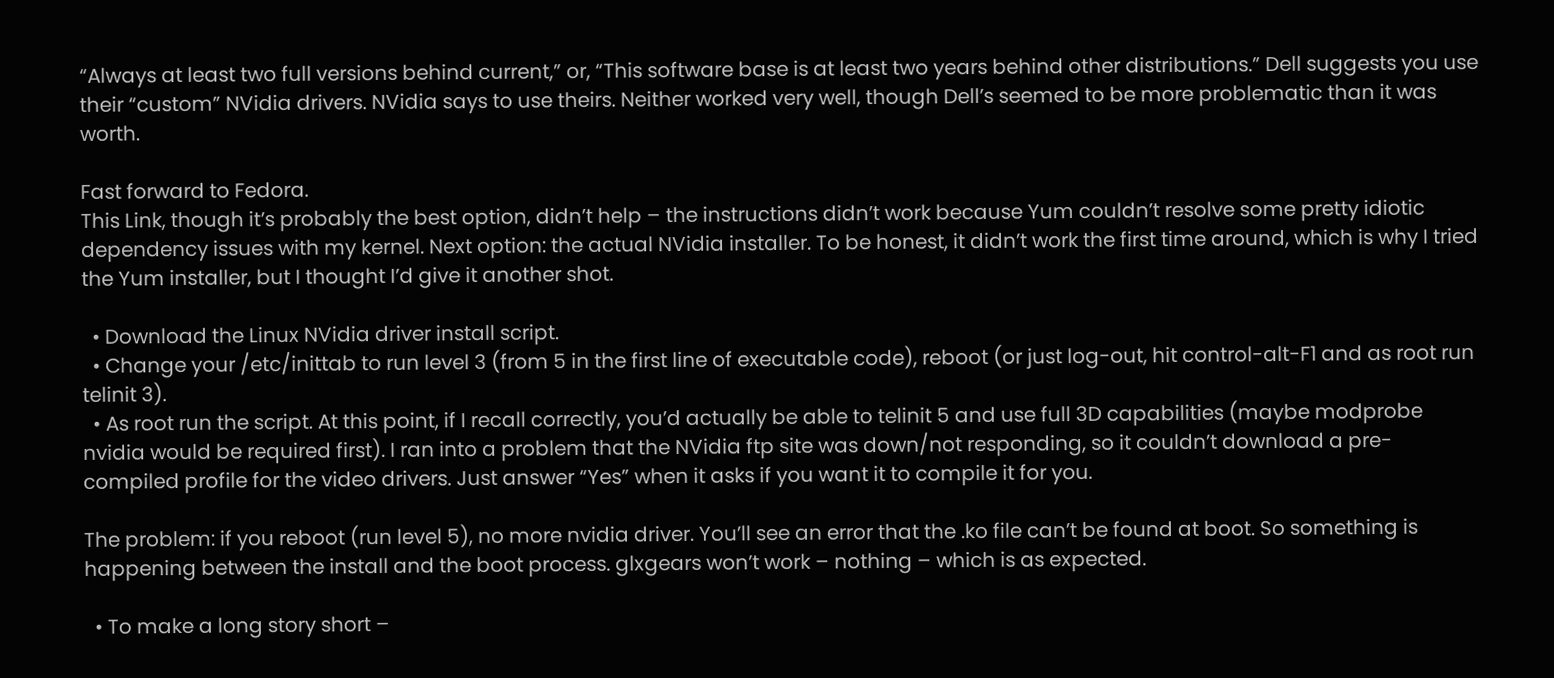“Always at least two full versions behind current,” or, “This software base is at least two years behind other distributions.” Dell suggests you use their “custom” NVidia drivers. NVidia says to use theirs. Neither worked very well, though Dell’s seemed to be more problematic than it was worth.

Fast forward to Fedora.
This Link, though it’s probably the best option, didn’t help – the instructions didn’t work because Yum couldn’t resolve some pretty idiotic dependency issues with my kernel. Next option: the actual NVidia installer. To be honest, it didn’t work the first time around, which is why I tried the Yum installer, but I thought I’d give it another shot.

  • Download the Linux NVidia driver install script.
  • Change your /etc/inittab to run level 3 (from 5 in the first line of executable code), reboot (or just log-out, hit control-alt-F1 and as root run telinit 3).
  • As root run the script. At this point, if I recall correctly, you’d actually be able to telinit 5 and use full 3D capabilities (maybe modprobe nvidia would be required first). I ran into a problem that the NVidia ftp site was down/not responding, so it couldn’t download a pre-compiled profile for the video drivers. Just answer “Yes” when it asks if you want it to compile it for you.

The problem: if you reboot (run level 5), no more nvidia driver. You’ll see an error that the .ko file can’t be found at boot. So something is happening between the install and the boot process. glxgears won’t work – nothing – which is as expected.

  • To make a long story short –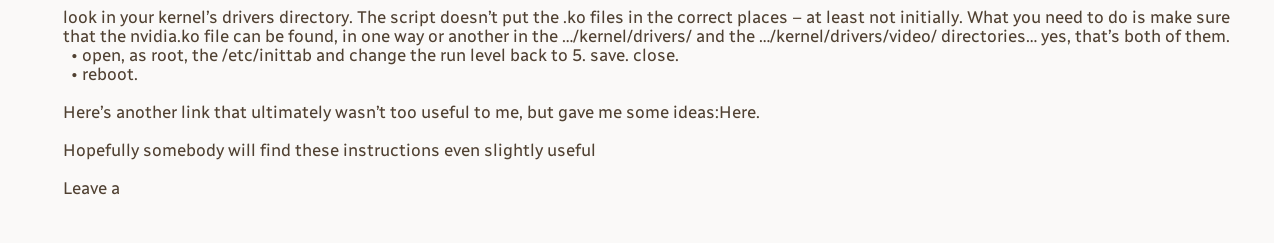look in your kernel’s drivers directory. The script doesn’t put the .ko files in the correct places – at least not initially. What you need to do is make sure that the nvidia.ko file can be found, in one way or another in the …/kernel/drivers/ and the …/kernel/drivers/video/ directories… yes, that’s both of them.
  • open, as root, the /etc/inittab and change the run level back to 5. save. close.
  • reboot.

Here’s another link that ultimately wasn’t too useful to me, but gave me some ideas:Here.

Hopefully somebody will find these instructions even slightly useful

Leave a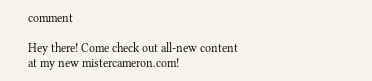comment

Hey there! Come check out all-new content at my new mistercameron.com!